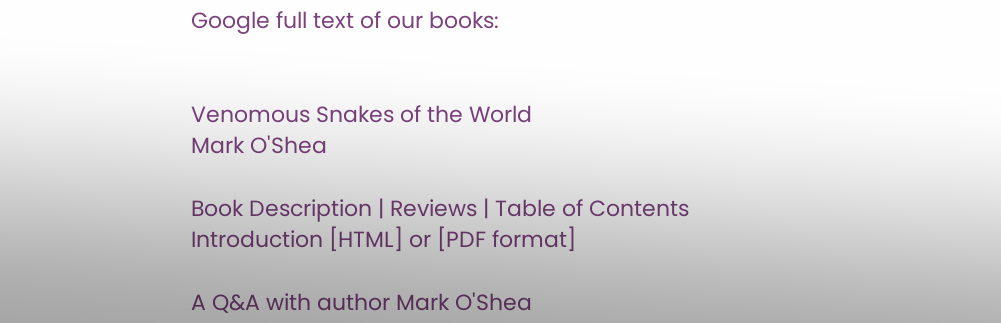Google full text of our books:


Venomous Snakes of the World
Mark O'Shea

Book Description | Reviews | Table of Contents
Introduction [HTML] or [PDF format]

A Q&A with author Mark O'Shea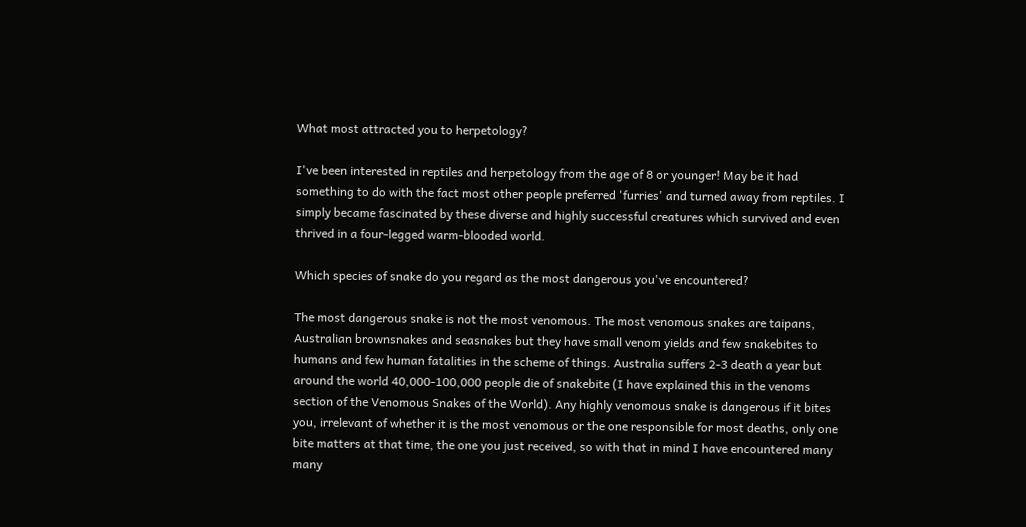What most attracted you to herpetology?

I've been interested in reptiles and herpetology from the age of 8 or younger! May be it had something to do with the fact most other people preferred 'furries' and turned away from reptiles. I simply became fascinated by these diverse and highly successful creatures which survived and even thrived in a four-legged warm-blooded world.

Which species of snake do you regard as the most dangerous you've encountered?

The most dangerous snake is not the most venomous. The most venomous snakes are taipans, Australian brownsnakes and seasnakes but they have small venom yields and few snakebites to humans and few human fatalities in the scheme of things. Australia suffers 2-3 death a year but around the world 40,000-100,000 people die of snakebite (I have explained this in the venoms section of the Venomous Snakes of the World). Any highly venomous snake is dangerous if it bites you, irrelevant of whether it is the most venomous or the one responsible for most deaths, only one bite matters at that time, the one you just received, so with that in mind I have encountered many many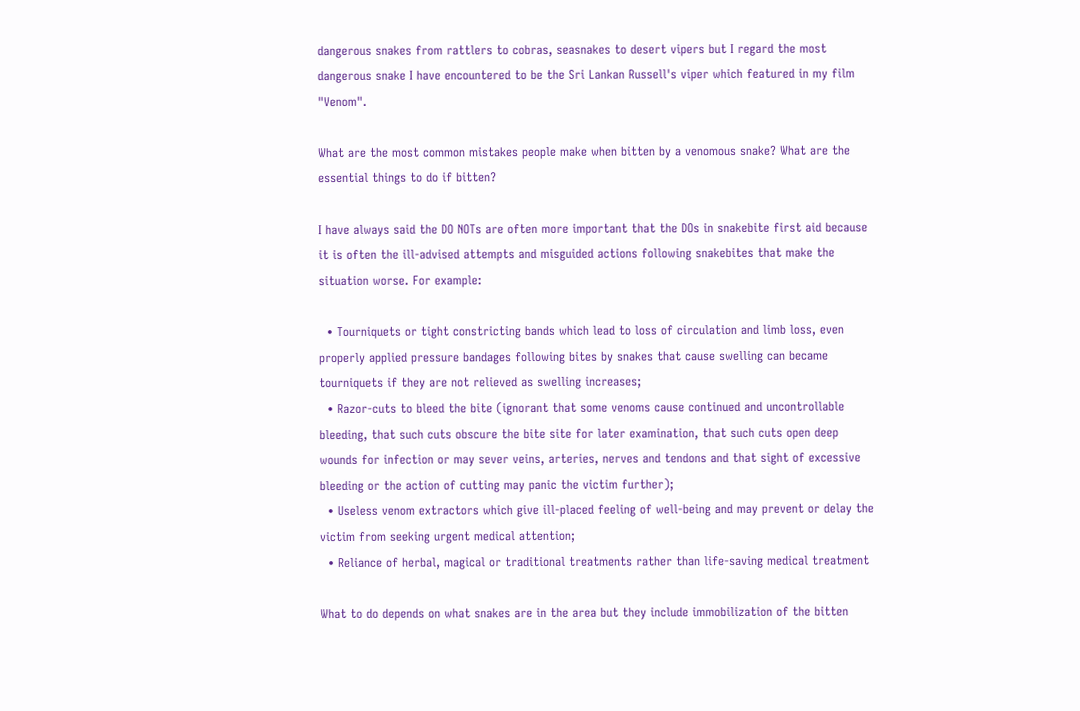dangerous snakes from rattlers to cobras, seasnakes to desert vipers but I regard the most dangerous snake I have encountered to be the Sri Lankan Russell's viper which featured in my film "Venom".

What are the most common mistakes people make when bitten by a venomous snake? What are the essential things to do if bitten?

I have always said the DO NOTs are often more important that the DOs in snakebite first aid because it is often the ill-advised attempts and misguided actions following snakebites that make the situation worse. For example:

  • Tourniquets or tight constricting bands which lead to loss of circulation and limb loss, even properly applied pressure bandages following bites by snakes that cause swelling can became tourniquets if they are not relieved as swelling increases;
  • Razor-cuts to bleed the bite (ignorant that some venoms cause continued and uncontrollable bleeding, that such cuts obscure the bite site for later examination, that such cuts open deep wounds for infection or may sever veins, arteries, nerves and tendons and that sight of excessive bleeding or the action of cutting may panic the victim further);
  • Useless venom extractors which give ill-placed feeling of well-being and may prevent or delay the victim from seeking urgent medical attention;
  • Reliance of herbal, magical or traditional treatments rather than life-saving medical treatment

What to do depends on what snakes are in the area but they include immobilization of the bitten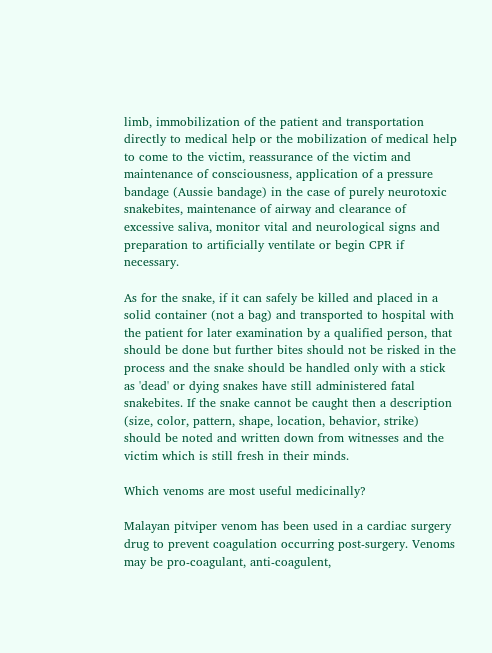limb, immobilization of the patient and transportation directly to medical help or the mobilization of medical help to come to the victim, reassurance of the victim and maintenance of consciousness, application of a pressure bandage (Aussie bandage) in the case of purely neurotoxic snakebites, maintenance of airway and clearance of excessive saliva, monitor vital and neurological signs and preparation to artificially ventilate or begin CPR if necessary.

As for the snake, if it can safely be killed and placed in a solid container (not a bag) and transported to hospital with the patient for later examination by a qualified person, that should be done but further bites should not be risked in the process and the snake should be handled only with a stick as 'dead' or dying snakes have still administered fatal snakebites. If the snake cannot be caught then a description (size, color, pattern, shape, location, behavior, strike) should be noted and written down from witnesses and the victim which is still fresh in their minds.

Which venoms are most useful medicinally?

Malayan pitviper venom has been used in a cardiac surgery drug to prevent coagulation occurring post-surgery. Venoms may be pro-coagulant, anti-coagulent,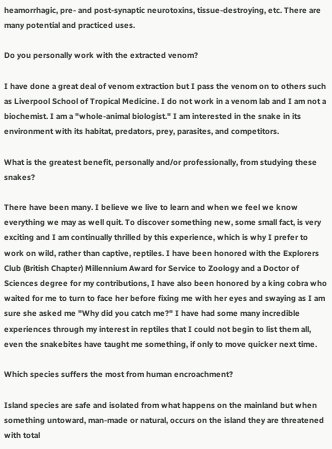heamorrhagic, pre- and post-synaptic neurotoxins, tissue-destroying, etc. There are many potential and practiced uses.

Do you personally work with the extracted venom?

I have done a great deal of venom extraction but I pass the venom on to others such as Liverpool School of Tropical Medicine. I do not work in a venom lab and I am not a biochemist. I am a "whole-animal biologist." I am interested in the snake in its environment with its habitat, predators, prey, parasites, and competitors.

What is the greatest benefit, personally and/or professionally, from studying these snakes?

There have been many. I believe we live to learn and when we feel we know everything we may as well quit. To discover something new, some small fact, is very exciting and I am continually thrilled by this experience, which is why I prefer to work on wild, rather than captive, reptiles. I have been honored with the Explorers Club (British Chapter) Millennium Award for Service to Zoology and a Doctor of Sciences degree for my contributions, I have also been honored by a king cobra who waited for me to turn to face her before fixing me with her eyes and swaying as I am sure she asked me "Why did you catch me?" I have had some many incredible experiences through my interest in reptiles that I could not begin to list them all, even the snakebites have taught me something, if only to move quicker next time.

Which species suffers the most from human encroachment?

Island species are safe and isolated from what happens on the mainland but when something untoward, man-made or natural, occurs on the island they are threatened with total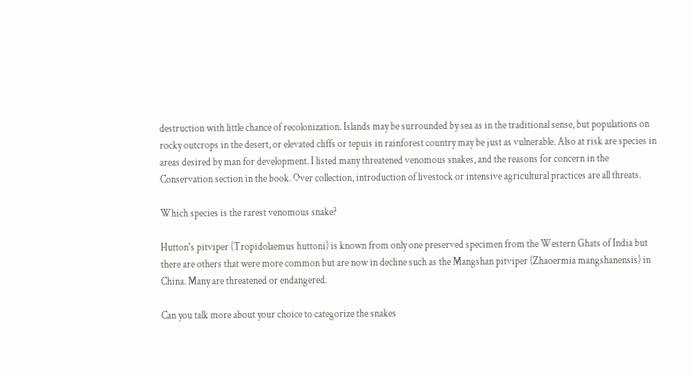destruction with little chance of recolonization. Islands may be surrounded by sea as in the traditional sense, but populations on rocky outcrops in the desert, or elevated cliffs or tepuis in rainforest country may be just as vulnerable. Also at risk are species in areas desired by man for development. I listed many threatened venomous snakes, and the reasons for concern in the Conservation section in the book. Over collection, introduction of livestock or intensive agricultural practices are all threats.

Which species is the rarest venomous snake?

Hutton's pitviper (Tropidolaemus huttoni) is known from only one preserved specimen from the Western Ghats of India but there are others that were more common but are now in decline such as the Mangshan pitviper (Zhaoermia mangshanensis) in China. Many are threatened or endangered.

Can you talk more about your choice to categorize the snakes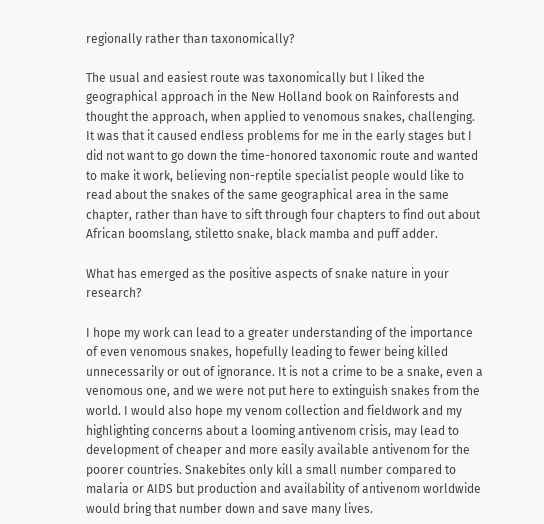regionally rather than taxonomically?

The usual and easiest route was taxonomically but I liked the geographical approach in the New Holland book on Rainforests and thought the approach, when applied to venomous snakes, challenging. It was that it caused endless problems for me in the early stages but I did not want to go down the time-honored taxonomic route and wanted to make it work, believing non-reptile specialist people would like to read about the snakes of the same geographical area in the same chapter, rather than have to sift through four chapters to find out about African boomslang, stiletto snake, black mamba and puff adder.

What has emerged as the positive aspects of snake nature in your research?

I hope my work can lead to a greater understanding of the importance of even venomous snakes, hopefully leading to fewer being killed unnecessarily or out of ignorance. It is not a crime to be a snake, even a venomous one, and we were not put here to extinguish snakes from the world. I would also hope my venom collection and fieldwork and my highlighting concerns about a looming antivenom crisis, may lead to development of cheaper and more easily available antivenom for the poorer countries. Snakebites only kill a small number compared to malaria or AIDS but production and availability of antivenom worldwide would bring that number down and save many lives.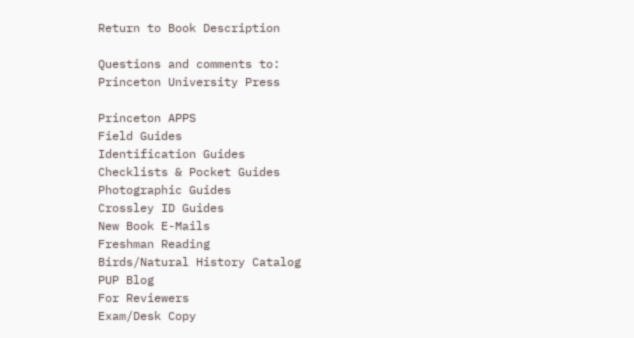Return to Book Description

Questions and comments to:
Princeton University Press

Princeton APPS
Field Guides
Identification Guides
Checklists & Pocket Guides
Photographic Guides
Crossley ID Guides
New Book E-Mails
Freshman Reading
Birds/Natural History Catalog
PUP Blog
For Reviewers
Exam/Desk Copy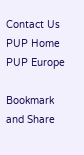Contact Us
PUP Home
PUP Europe

Bookmark and Share